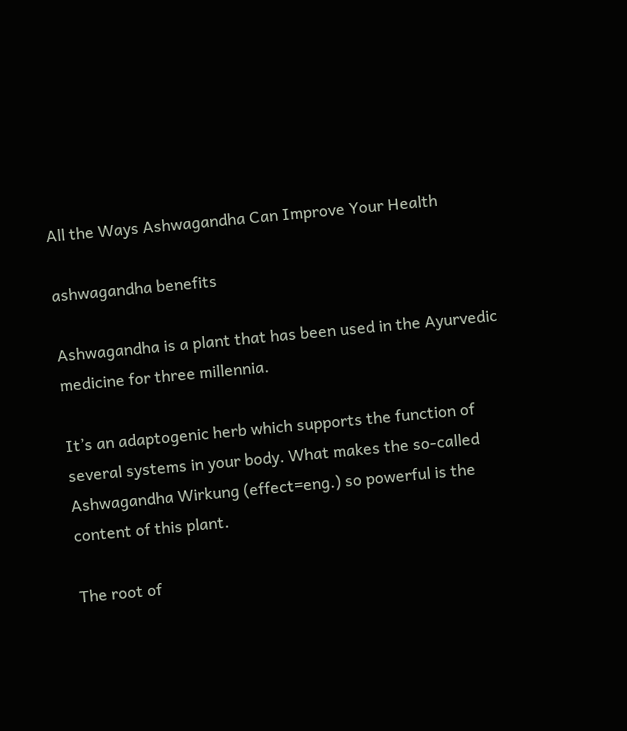All the Ways Ashwagandha Can Improve Your Health

ashwagandha benefits

Ashwagandha is a plant that has been used in the Ayurvedic medicine for three millennia.

It’s an adaptogenic herb which supports the function of several systems in your body. What makes the so-called Ashwagandha Wirkung (effect=eng.) so powerful is the content of this plant.

The root of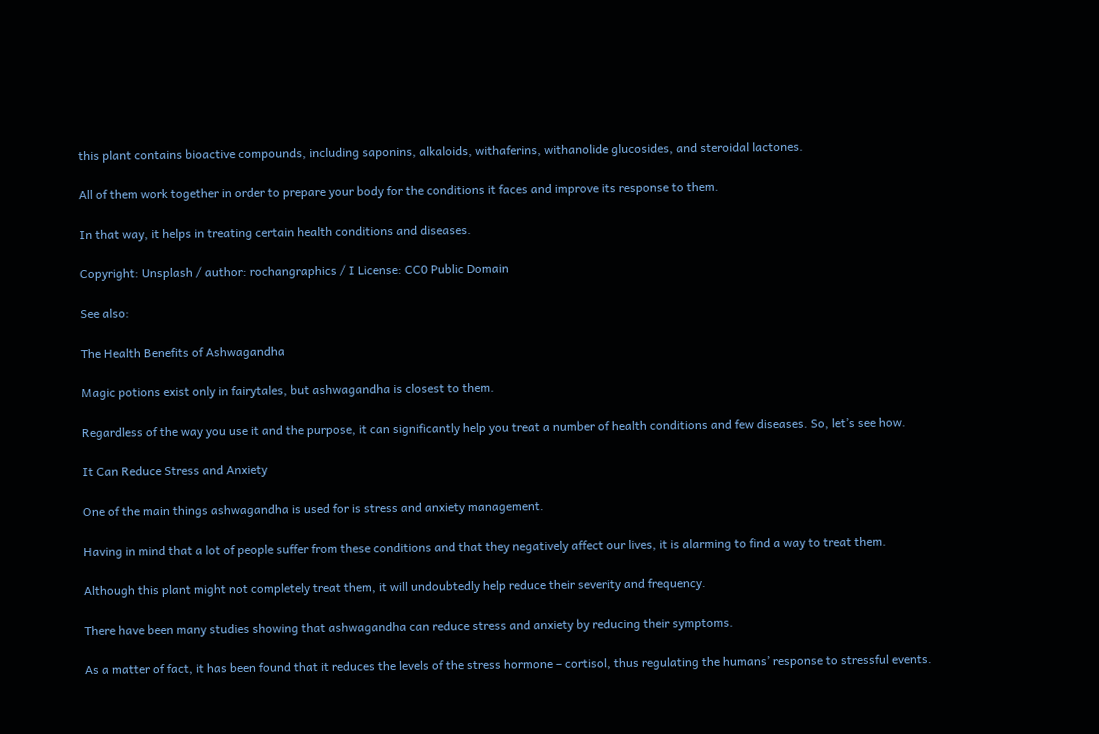this plant contains bioactive compounds, including saponins, alkaloids, withaferins, withanolide glucosides, and steroidal lactones.

All of them work together in order to prepare your body for the conditions it faces and improve its response to them.

In that way, it helps in treating certain health conditions and diseases.

Copyright: Unsplash / author: rochangraphics / I License: CC0 Public Domain

See also:

The Health Benefits of Ashwagandha

Magic potions exist only in fairytales, but ashwagandha is closest to them.

Regardless of the way you use it and the purpose, it can significantly help you treat a number of health conditions and few diseases. So, let’s see how.

It Can Reduce Stress and Anxiety

One of the main things ashwagandha is used for is stress and anxiety management.

Having in mind that a lot of people suffer from these conditions and that they negatively affect our lives, it is alarming to find a way to treat them.

Although this plant might not completely treat them, it will undoubtedly help reduce their severity and frequency.

There have been many studies showing that ashwagandha can reduce stress and anxiety by reducing their symptoms.

As a matter of fact, it has been found that it reduces the levels of the stress hormone – cortisol, thus regulating the humans’ response to stressful events.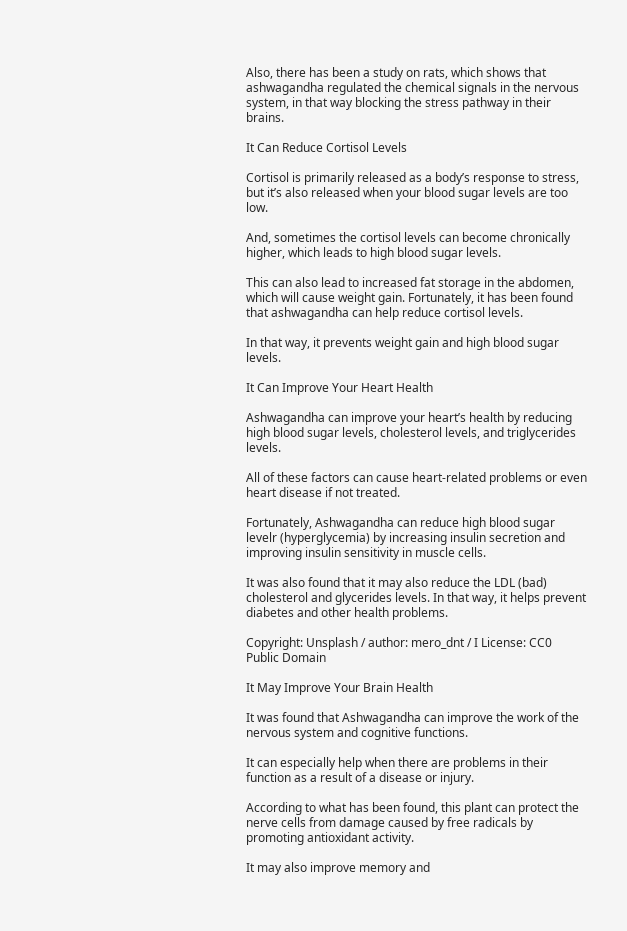Also, there has been a study on rats, which shows that ashwagandha regulated the chemical signals in the nervous system, in that way blocking the stress pathway in their brains.

It Can Reduce Cortisol Levels

Cortisol is primarily released as a body’s response to stress, but it’s also released when your blood sugar levels are too low.

And, sometimes the cortisol levels can become chronically higher, which leads to high blood sugar levels.

This can also lead to increased fat storage in the abdomen, which will cause weight gain. Fortunately, it has been found that ashwagandha can help reduce cortisol levels.

In that way, it prevents weight gain and high blood sugar levels.

It Can Improve Your Heart Health

Ashwagandha can improve your heart’s health by reducing high blood sugar levels, cholesterol levels, and triglycerides levels.

All of these factors can cause heart-related problems or even heart disease if not treated.

Fortunately, Ashwagandha can reduce high blood sugar levelr (hyperglycemia) by increasing insulin secretion and improving insulin sensitivity in muscle cells.

It was also found that it may also reduce the LDL (bad) cholesterol and glycerides levels. In that way, it helps prevent diabetes and other health problems.

Copyright: Unsplash / author: mero_dnt / I License: CC0 Public Domain

It May Improve Your Brain Health

It was found that Ashwagandha can improve the work of the nervous system and cognitive functions.

It can especially help when there are problems in their function as a result of a disease or injury.

According to what has been found, this plant can protect the nerve cells from damage caused by free radicals by promoting antioxidant activity.

It may also improve memory and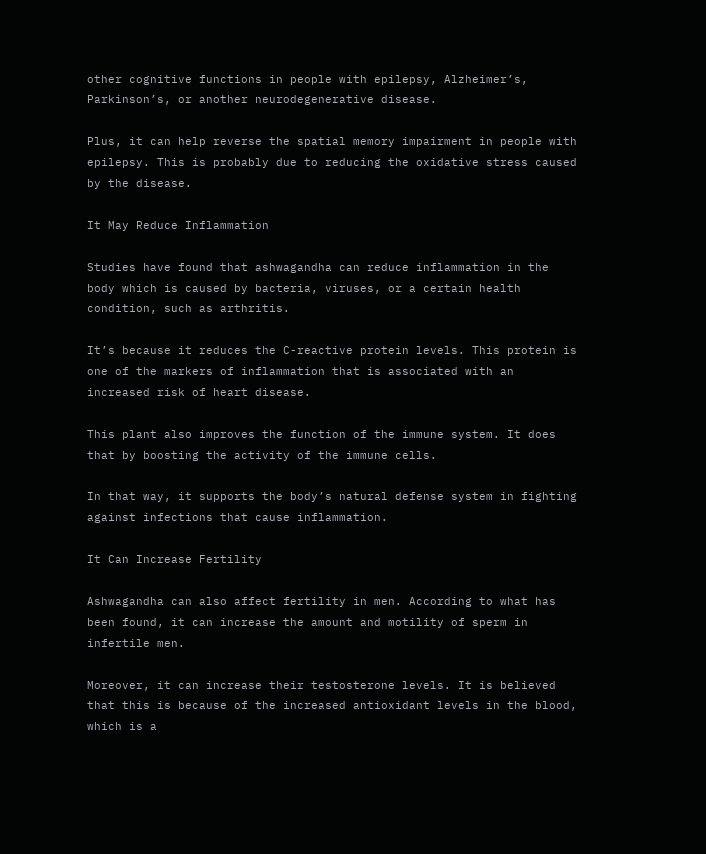other cognitive functions in people with epilepsy, Alzheimer’s, Parkinson’s, or another neurodegenerative disease.

Plus, it can help reverse the spatial memory impairment in people with epilepsy. This is probably due to reducing the oxidative stress caused by the disease.

It May Reduce Inflammation

Studies have found that ashwagandha can reduce inflammation in the body which is caused by bacteria, viruses, or a certain health condition, such as arthritis.

It’s because it reduces the C-reactive protein levels. This protein is one of the markers of inflammation that is associated with an increased risk of heart disease.

This plant also improves the function of the immune system. It does that by boosting the activity of the immune cells.

In that way, it supports the body’s natural defense system in fighting against infections that cause inflammation.

It Can Increase Fertility

Ashwagandha can also affect fertility in men. According to what has been found, it can increase the amount and motility of sperm in infertile men.

Moreover, it can increase their testosterone levels. It is believed that this is because of the increased antioxidant levels in the blood, which is a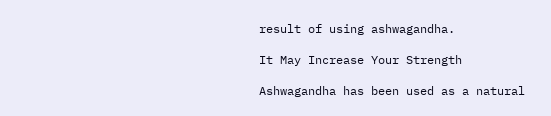result of using ashwagandha.

It May Increase Your Strength

Ashwagandha has been used as a natural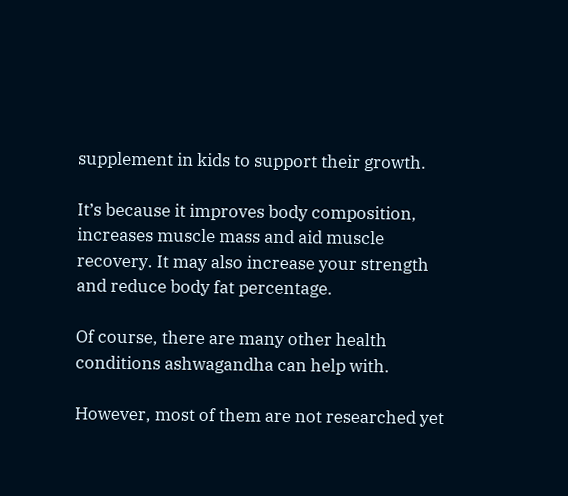supplement in kids to support their growth.

It’s because it improves body composition, increases muscle mass and aid muscle recovery. It may also increase your strength and reduce body fat percentage.

Of course, there are many other health conditions ashwagandha can help with.

However, most of them are not researched yet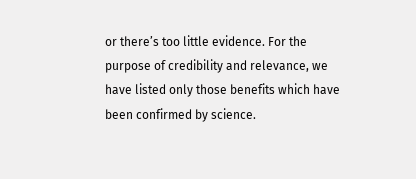or there’s too little evidence. For the purpose of credibility and relevance, we have listed only those benefits which have been confirmed by science.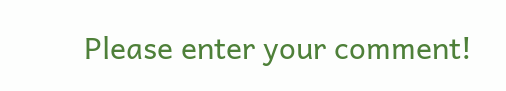Please enter your comment!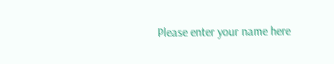Please enter your name here